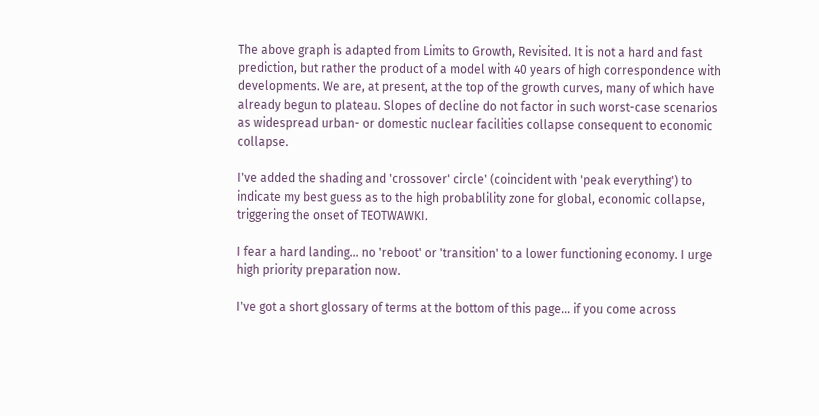The above graph is adapted from Limits to Growth, Revisited. It is not a hard and fast prediction, but rather the product of a model with 40 years of high correspondence with developments. We are, at present, at the top of the growth curves, many of which have already begun to plateau. Slopes of decline do not factor in such worst-case scenarios as widespread urban- or domestic nuclear facilities collapse consequent to economic collapse.

I've added the shading and 'crossover' circle' (coincident with 'peak everything') to indicate my best guess as to the high probablility zone for global, economic collapse, triggering the onset of TEOTWAWKI.

I fear a hard landing... no 'reboot' or 'transition' to a lower functioning economy. I urge high priority preparation now.

I've got a short glossary of terms at the bottom of this page... if you come across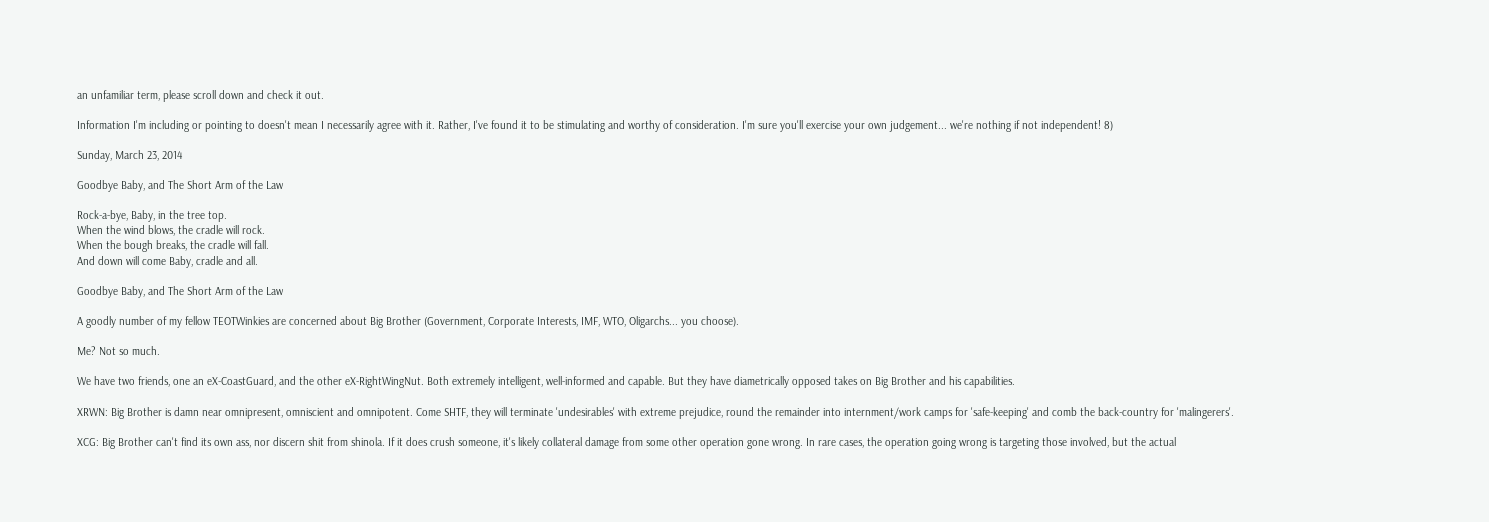an unfamiliar term, please scroll down and check it out.

Information I'm including or pointing to doesn't mean I necessarily agree with it. Rather, I've found it to be stimulating and worthy of consideration. I'm sure you'll exercise your own judgement... we're nothing if not independent! 8)

Sunday, March 23, 2014

Goodbye Baby, and The Short Arm of the Law

Rock-a-bye, Baby, in the tree top.
When the wind blows, the cradle will rock.
When the bough breaks, the cradle will fall.
And down will come Baby, cradle and all.

Goodbye Baby, and The Short Arm of the Law

A goodly number of my fellow TEOTWinkies are concerned about Big Brother (Government, Corporate Interests, IMF, WTO, Oligarchs... you choose).

Me? Not so much.

We have two friends, one an eX-CoastGuard, and the other eX-RightWingNut. Both extremely intelligent, well-informed and capable. But they have diametrically opposed takes on Big Brother and his capabilities.

XRWN: Big Brother is damn near omnipresent, omniscient and omnipotent. Come SHTF, they will terminate 'undesirables' with extreme prejudice, round the remainder into internment/work camps for 'safe-keeping' and comb the back-country for 'malingerers'.

XCG: Big Brother can't find its own ass, nor discern shit from shinola. If it does crush someone, it's likely collateral damage from some other operation gone wrong. In rare cases, the operation going wrong is targeting those involved, but the actual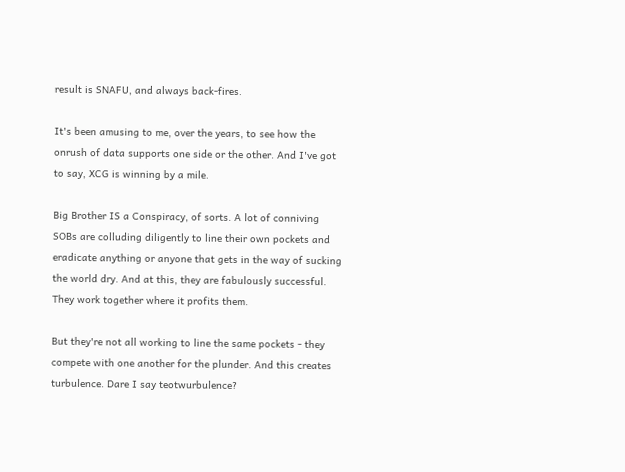result is SNAFU, and always back-fires.

It's been amusing to me, over the years, to see how the onrush of data supports one side or the other. And I've got to say, XCG is winning by a mile.

Big Brother IS a Conspiracy, of sorts. A lot of conniving SOBs are colluding diligently to line their own pockets and eradicate anything or anyone that gets in the way of sucking the world dry. And at this, they are fabulously successful. They work together where it profits them.

But they're not all working to line the same pockets - they compete with one another for the plunder. And this creates turbulence. Dare I say teotwurbulence?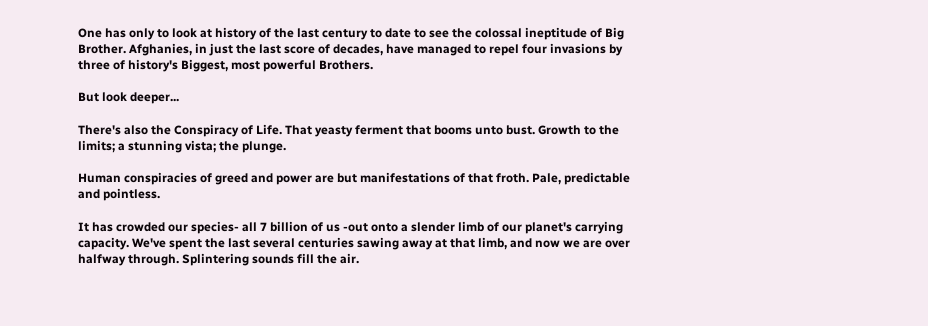One has only to look at history of the last century to date to see the colossal ineptitude of Big Brother. Afghanies, in just the last score of decades, have managed to repel four invasions by three of history's Biggest, most powerful Brothers.

But look deeper...

There's also the Conspiracy of Life. That yeasty ferment that booms unto bust. Growth to the limits; a stunning vista; the plunge.

Human conspiracies of greed and power are but manifestations of that froth. Pale, predictable and pointless.

It has crowded our species- all 7 billion of us -out onto a slender limb of our planet's carrying capacity. We've spent the last several centuries sawing away at that limb, and now we are over halfway through. Splintering sounds fill the air.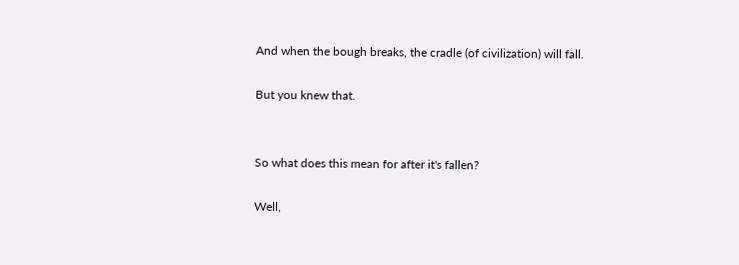And when the bough breaks, the cradle (of civilization) will fall.

But you knew that.


So what does this mean for after it's fallen?

Well,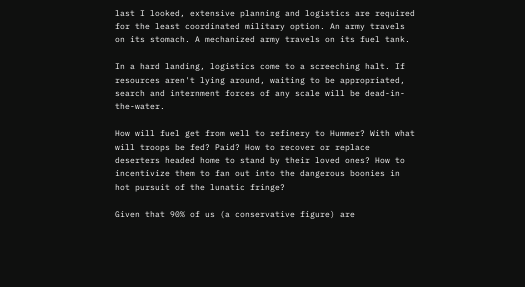last I looked, extensive planning and logistics are required for the least coordinated military option. An army travels on its stomach. A mechanized army travels on its fuel tank.

In a hard landing, logistics come to a screeching halt. If resources aren't lying around, waiting to be appropriated, search and internment forces of any scale will be dead-in-the-water.

How will fuel get from well to refinery to Hummer? With what will troops be fed? Paid? How to recover or replace deserters headed home to stand by their loved ones? How to incentivize them to fan out into the dangerous boonies in hot pursuit of the lunatic fringe?

Given that 90% of us (a conservative figure) are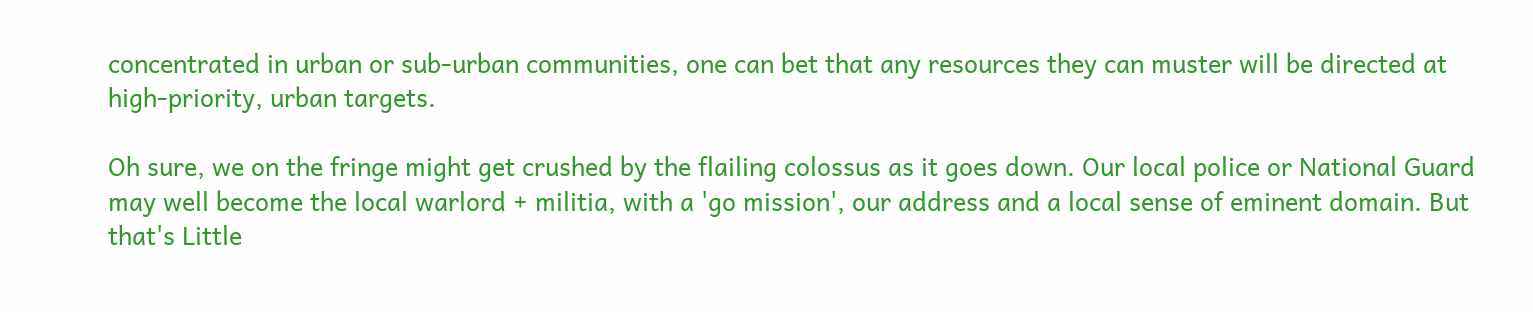concentrated in urban or sub-urban communities, one can bet that any resources they can muster will be directed at high-priority, urban targets.

Oh sure, we on the fringe might get crushed by the flailing colossus as it goes down. Our local police or National Guard may well become the local warlord + militia, with a 'go mission', our address and a local sense of eminent domain. But that's Little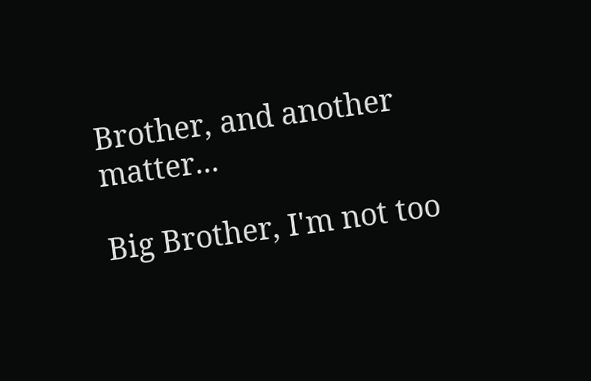Brother, and another matter...

Big Brother, I'm not too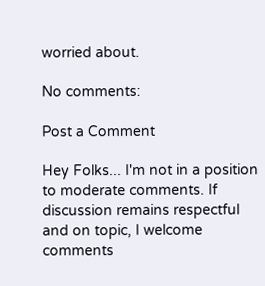worried about.

No comments:

Post a Comment

Hey Folks... I'm not in a position to moderate comments. If discussion remains respectful and on topic, I welcome comments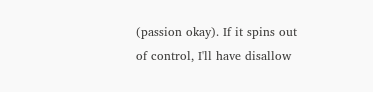(passion okay). If it spins out of control, I'll have disallow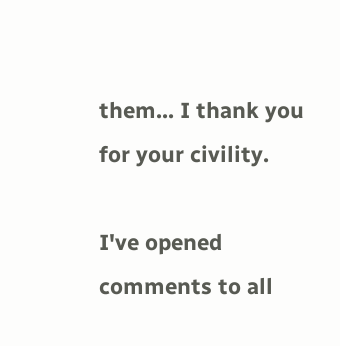them... I thank you for your civility.

I've opened comments to all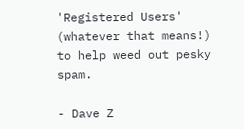'Registered Users' (whatever that means!) to help weed out pesky spam.

- Dave Z